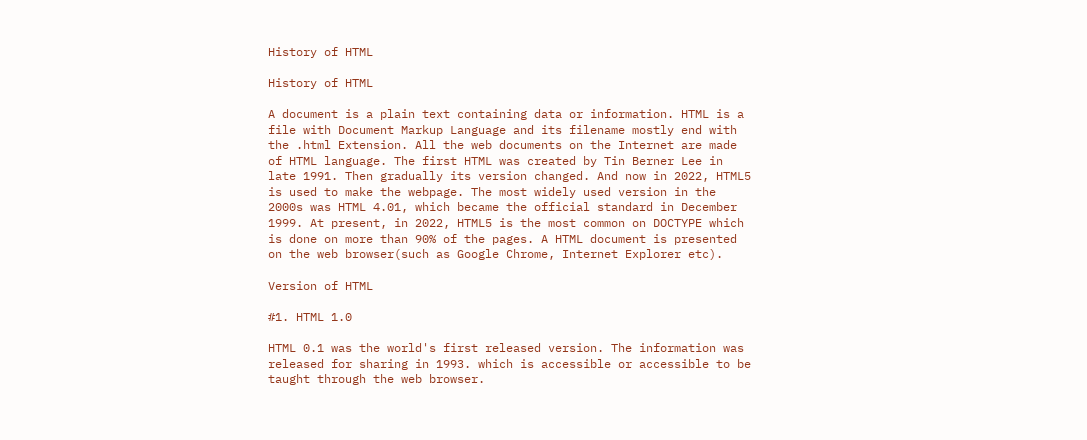History of HTML

History of HTML

A document is a plain text containing data or information. HTML is a file with Document Markup Language and its filename mostly end with the .html Extension. All the web documents on the Internet are made of HTML language. The first HTML was created by Tin Berner Lee in late 1991. Then gradually its version changed. And now in 2022, HTML5 is used to make the webpage. The most widely used version in the 2000s was HTML 4.01, which became the official standard in December 1999. At present, in 2022, HTML5 is the most common on DOCTYPE which is done on more than 90% of the pages. A HTML document is presented on the web browser(such as Google Chrome, Internet Explorer etc).

Version of HTML

#1. HTML 1.0

HTML 0.1 was the world's first released version. The information was released for sharing in 1993. which is accessible or accessible to be taught through the web browser.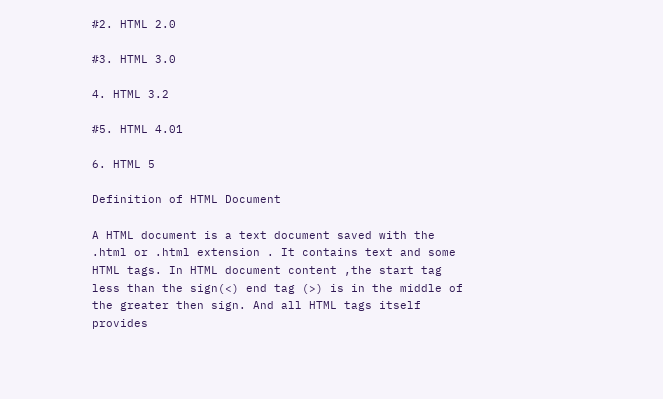#2. HTML 2.0

#3. HTML 3.0

4. HTML 3.2

#5. HTML 4.01

6. HTML 5

Definition of HTML Document

A HTML document is a text document saved with the .html or .html extension . It contains text and some HTML tags. In HTML document content ,the start tag less than the sign(<) end tag (>) is in the middle of the greater then sign. And all HTML tags itself provides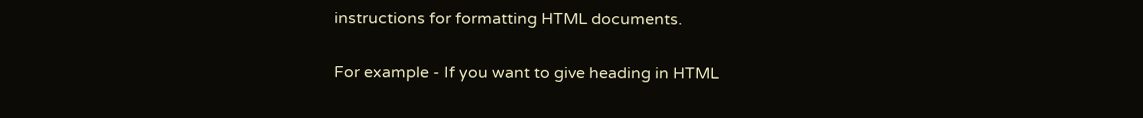instructions for formatting HTML documents.

For example - If you want to give heading in HTML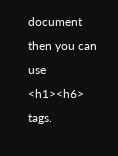document then you can use <h1><h6> tags.